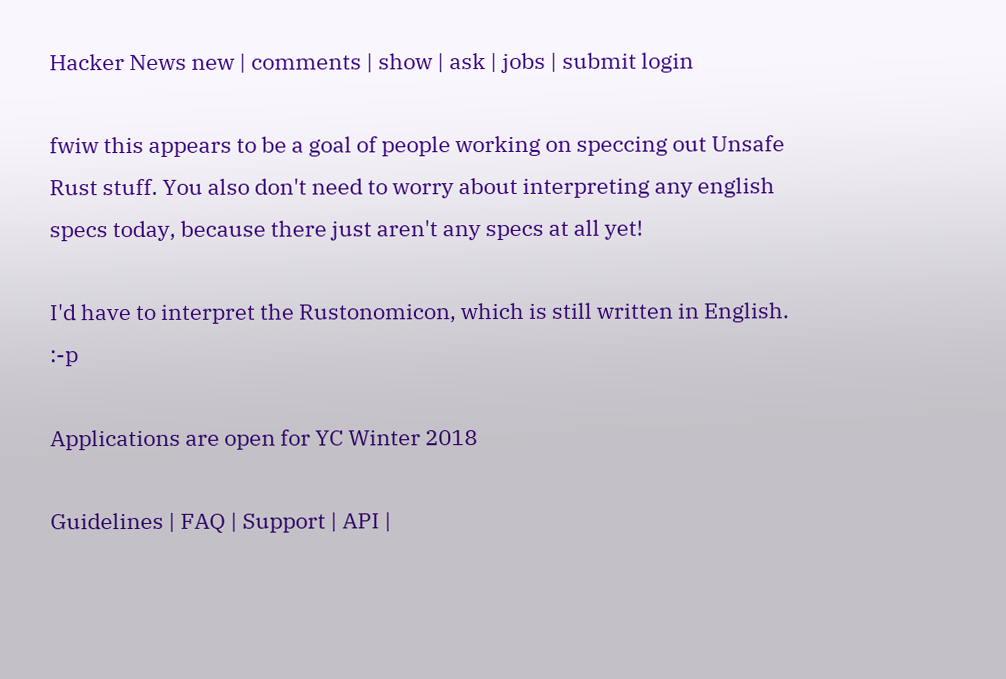Hacker News new | comments | show | ask | jobs | submit login

fwiw this appears to be a goal of people working on speccing out Unsafe Rust stuff. You also don't need to worry about interpreting any english specs today, because there just aren't any specs at all yet!

I'd have to interpret the Rustonomicon, which is still written in English. :-p

Applications are open for YC Winter 2018

Guidelines | FAQ | Support | API |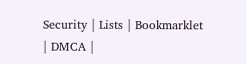Security | Lists | Bookmarklet | DMCA |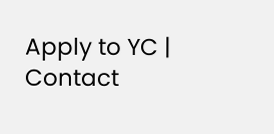Apply to YC | Contact